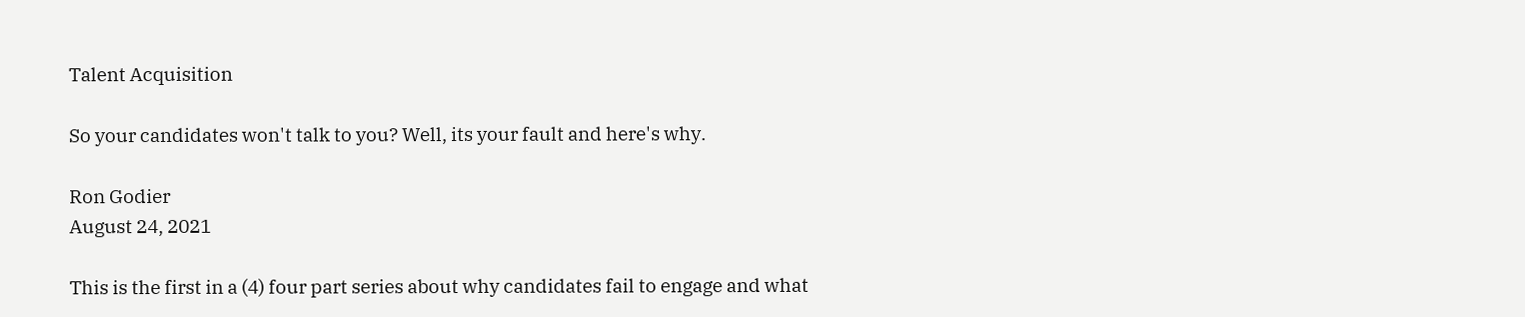Talent Acquisition

So your candidates won't talk to you? Well, its your fault and here's why.

Ron Godier
August 24, 2021

This is the first in a (4) four part series about why candidates fail to engage and what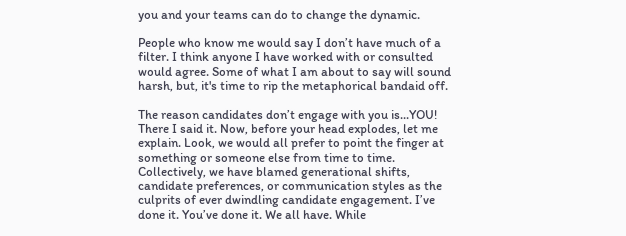you and your teams can do to change the dynamic.

People who know me would say I don’t have much of a filter. I think anyone I have worked with or consulted would agree. Some of what I am about to say will sound harsh, but, it's time to rip the metaphorical bandaid off.

The reason candidates don’t engage with you is...YOU!  There I said it. Now, before your head explodes, let me explain. Look, we would all prefer to point the finger at something or someone else from time to time. Collectively, we have blamed generational shifts, candidate preferences, or communication styles as the culprits of ever dwindling candidate engagement. I’ve done it. You’ve done it. We all have. While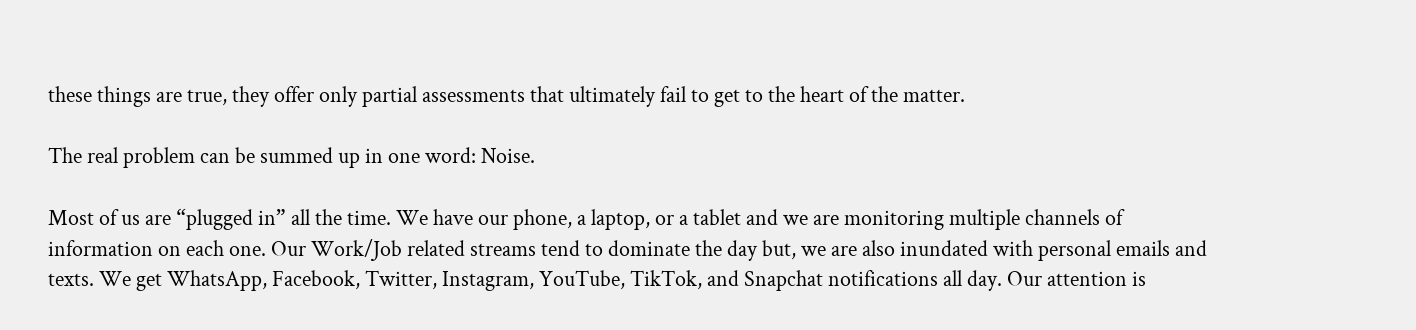these things are true, they offer only partial assessments that ultimately fail to get to the heart of the matter.

The real problem can be summed up in one word: Noise.

Most of us are “plugged in” all the time. We have our phone, a laptop, or a tablet and we are monitoring multiple channels of information on each one. Our Work/Job related streams tend to dominate the day but, we are also inundated with personal emails and texts. We get WhatsApp, Facebook, Twitter, Instagram, YouTube, TikTok, and Snapchat notifications all day. Our attention is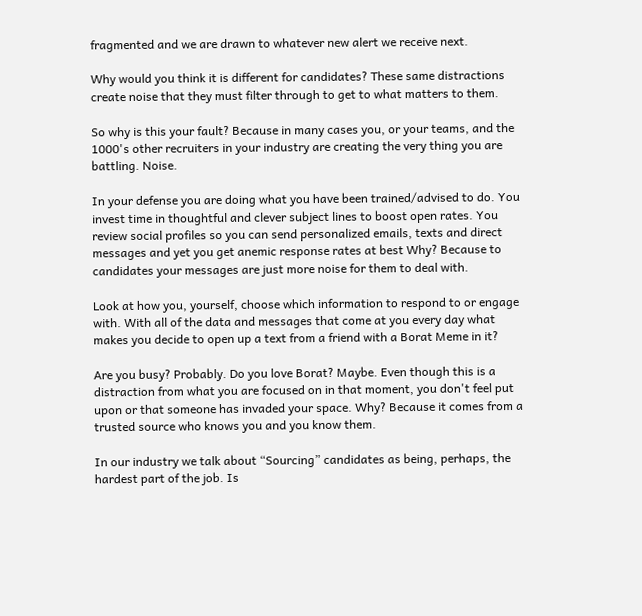fragmented and we are drawn to whatever new alert we receive next.

Why would you think it is different for candidates? These same distractions create noise that they must filter through to get to what matters to them.

So why is this your fault? Because in many cases you, or your teams, and the 1000's other recruiters in your industry are creating the very thing you are battling. Noise.

In your defense you are doing what you have been trained/advised to do. You invest time in thoughtful and clever subject lines to boost open rates. You review social profiles so you can send personalized emails, texts and direct messages and yet you get anemic response rates at best Why? Because to candidates your messages are just more noise for them to deal with.

Look at how you, yourself, choose which information to respond to or engage with. With all of the data and messages that come at you every day what makes you decide to open up a text from a friend with a Borat Meme in it?

Are you busy? Probably. Do you love Borat? Maybe. Even though this is a distraction from what you are focused on in that moment, you don't feel put upon or that someone has invaded your space. Why? Because it comes from a trusted source who knows you and you know them.

In our industry we talk about “Sourcing” candidates as being, perhaps, the hardest part of the job. Is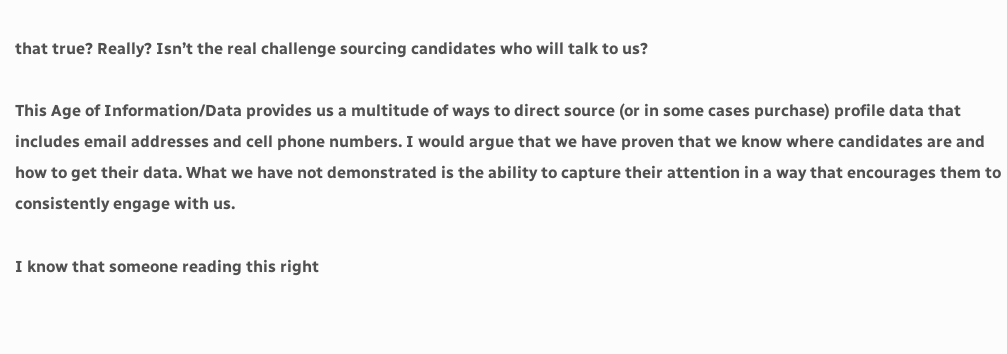that true? Really? Isn’t the real challenge sourcing candidates who will talk to us?

This Age of Information/Data provides us a multitude of ways to direct source (or in some cases purchase) profile data that includes email addresses and cell phone numbers. I would argue that we have proven that we know where candidates are and how to get their data. What we have not demonstrated is the ability to capture their attention in a way that encourages them to consistently engage with us.

I know that someone reading this right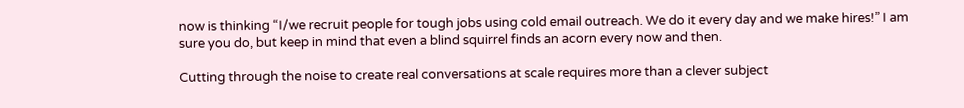now is thinking “I/we recruit people for tough jobs using cold email outreach. We do it every day and we make hires!” I am sure you do, but keep in mind that even a blind squirrel finds an acorn every now and then.

Cutting through the noise to create real conversations at scale requires more than a clever subject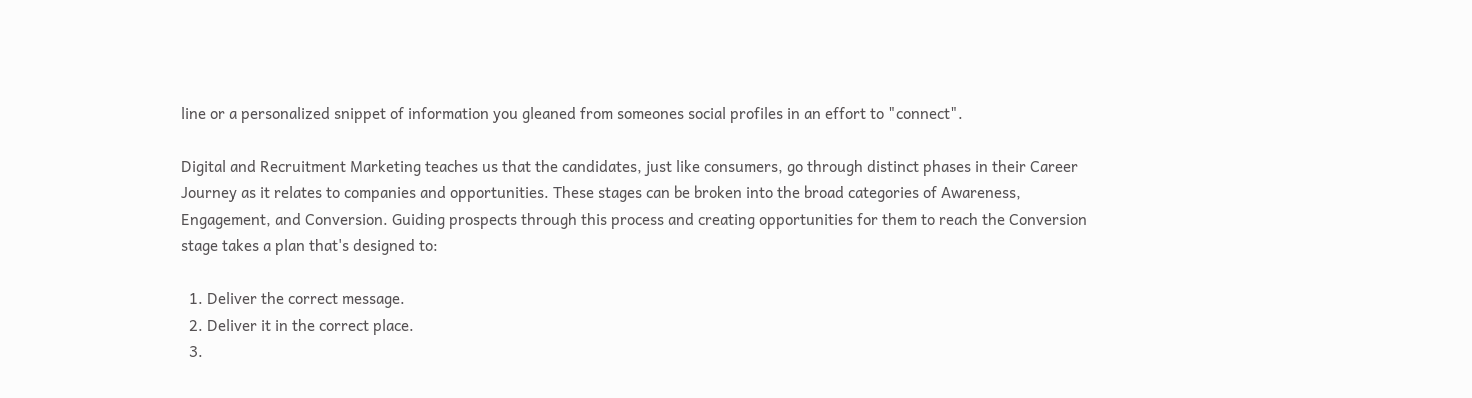line or a personalized snippet of information you gleaned from someones social profiles in an effort to "connect".

Digital and Recruitment Marketing teaches us that the candidates, just like consumers, go through distinct phases in their Career Journey as it relates to companies and opportunities. These stages can be broken into the broad categories of Awareness, Engagement, and Conversion. Guiding prospects through this process and creating opportunities for them to reach the Conversion stage takes a plan that's designed to:

  1. Deliver the correct message.
  2. Deliver it in the correct place.
  3.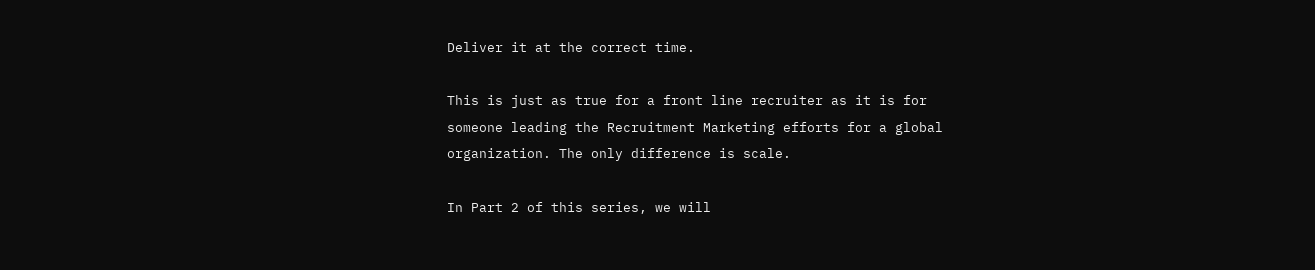Deliver it at the correct time.

This is just as true for a front line recruiter as it is for someone leading the Recruitment Marketing efforts for a global organization. The only difference is scale.

In Part 2 of this series, we will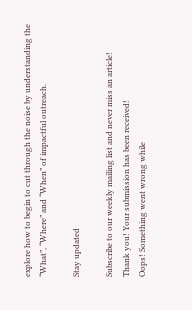explore how to begin to cut through the noise by understanding the “What”, “Where” and “When” of impactful outreach.

Stay updated

Subscribe to our weekly mailing list and never miss an article!
Thank you! Your submission has been received!
Oops! Something went wrong while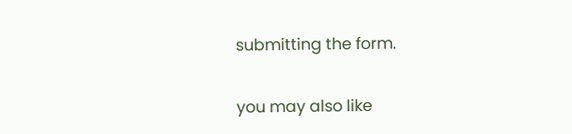submitting the form.

you may also like